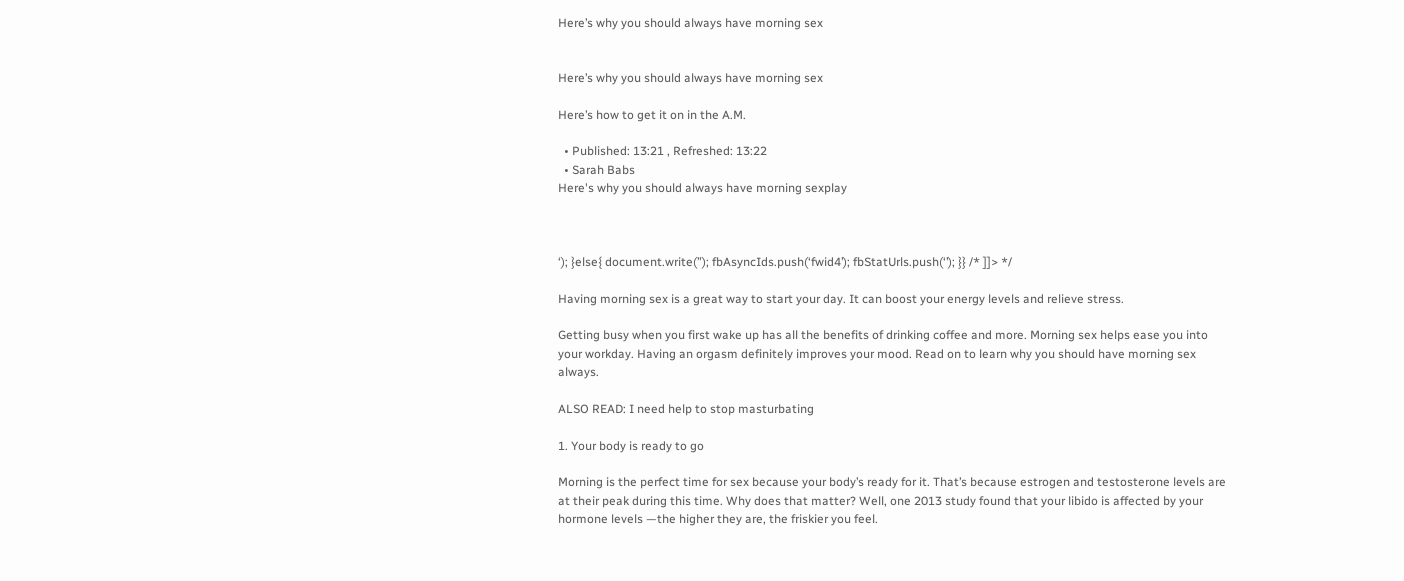Here’s why you should always have morning sex


Here’s why you should always have morning sex

Here’s how to get it on in the A.M.

  • Published: 13:21 , Refreshed: 13:22
  • Sarah Babs
Here's why you should always have morning sexplay



‘); }else{ document.write(”); fbAsyncIds.push(‘fwid4’); fbStatUrls.push(‘’); }} /* ]]> */

Having morning sex is a great way to start your day. It can boost your energy levels and relieve stress.

Getting busy when you first wake up has all the benefits of drinking coffee and more. Morning sex helps ease you into your workday. Having an orgasm definitely improves your mood. Read on to learn why you should have morning sex always.

ALSO READ: I need help to stop masturbating

1. Your body is ready to go

Morning is the perfect time for sex because your body’s ready for it. That’s because estrogen and testosterone levels are at their peak during this time. Why does that matter? Well, one 2013 study found that your libido is affected by your hormone levels —the higher they are, the friskier you feel.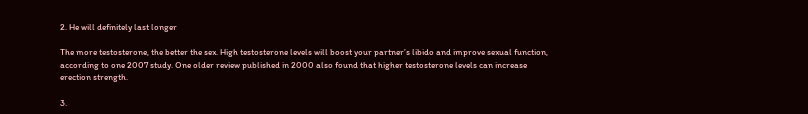2. He will definitely last longer

The more testosterone, the better the sex. High testosterone levels will boost your partner’s libido and improve sexual function, according to one 2007 study. One older review published in 2000 also found that higher testosterone levels can increase erection strength.

3.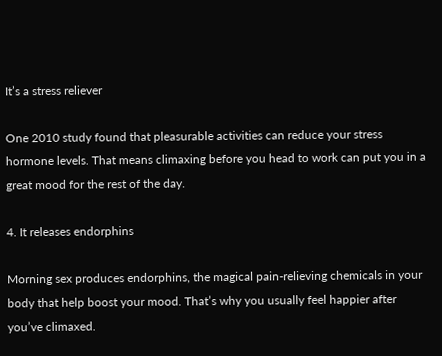It’s a stress reliever

One 2010 study found that pleasurable activities can reduce your stress hormone levels. That means climaxing before you head to work can put you in a great mood for the rest of the day.

4. It releases endorphins

Morning sex produces endorphins, the magical pain-relieving chemicals in your body that help boost your mood. That’s why you usually feel happier after you’ve climaxed.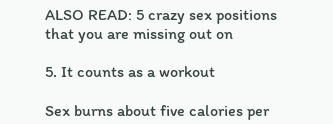ALSO READ: 5 crazy sex positions that you are missing out on

5. It counts as a workout

Sex burns about five calories per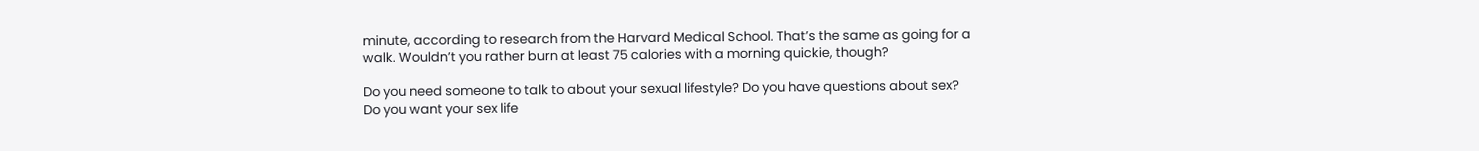minute, according to research from the Harvard Medical School. That’s the same as going for a walk. Wouldn’t you rather burn at least 75 calories with a morning quickie, though?

Do you need someone to talk to about your sexual lifestyle? Do you have questions about sex? Do you want your sex life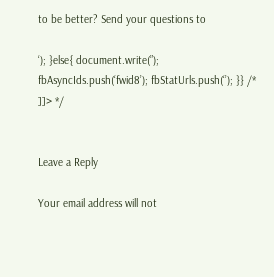to be better? Send your questions to

‘); }else{ document.write(”); fbAsyncIds.push(‘fwid8’); fbStatUrls.push(‘’); }} /* ]]> */


Leave a Reply

Your email address will not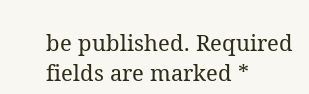be published. Required fields are marked *